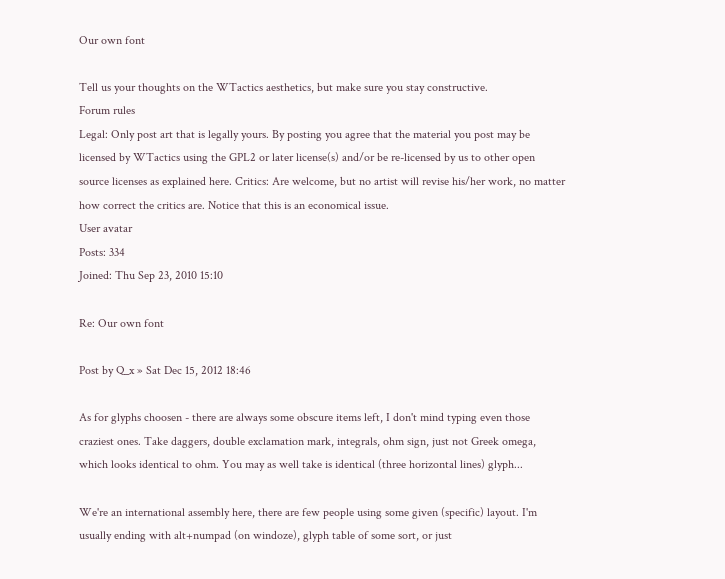Our own font

Tell us your thoughts on the WTactics aesthetics, but make sure you stay constructive.
Forum rules
Legal: Only post art that is legally yours. By posting you agree that the material you post may be licensed by WTactics using the GPL2 or later license(s) and/or be re-licensed by us to other open source licenses as explained here. Critics: Are welcome, but no artist will revise his/her work, no matter how correct the critics are. Notice that this is an economical issue.
User avatar
Posts: 334
Joined: Thu Sep 23, 2010 15:10

Re: Our own font

Post by Q_x » Sat Dec 15, 2012 18:46

As for glyphs choosen - there are always some obscure items left, I don't mind typing even those craziest ones. Take daggers, double exclamation mark, integrals, ohm sign, just not Greek omega, which looks identical to ohm. You may as well take is identical (three horizontal lines) glyph...

We're an international assembly here, there are few people using some given (specific) layout. I'm usually ending with alt+numpad (on windoze), glyph table of some sort, or just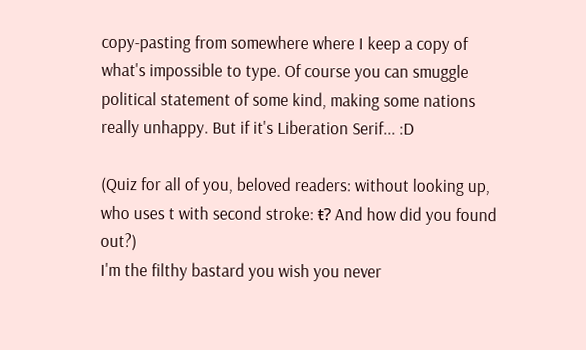copy-pasting from somewhere where I keep a copy of what's impossible to type. Of course you can smuggle political statement of some kind, making some nations really unhappy. But if it's Liberation Serif... :D

(Quiz for all of you, beloved readers: without looking up, who uses t with second stroke: ŧ? And how did you found out?)
I'm the filthy bastard you wish you never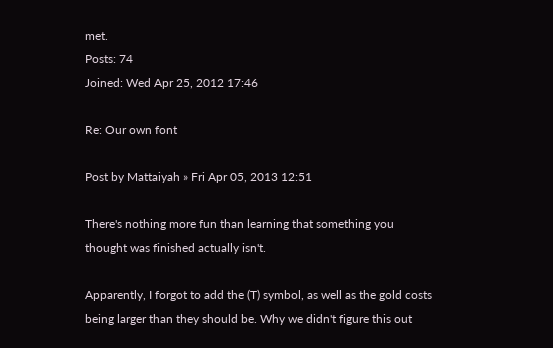met.
Posts: 74
Joined: Wed Apr 25, 2012 17:46

Re: Our own font

Post by Mattaiyah » Fri Apr 05, 2013 12:51

There's nothing more fun than learning that something you thought was finished actually isn't.

Apparently, I forgot to add the (T) symbol, as well as the gold costs being larger than they should be. Why we didn't figure this out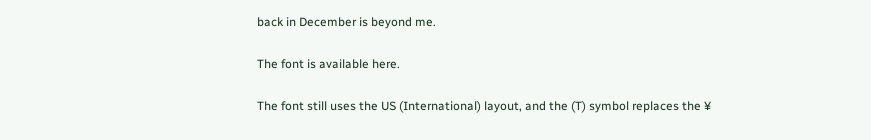back in December is beyond me.

The font is available here.

The font still uses the US (International) layout, and the (T) symbol replaces the ¥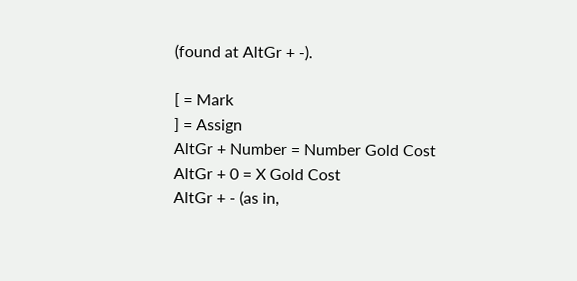(found at AltGr + -).

[ = Mark
] = Assign
AltGr + Number = Number Gold Cost
AltGr + 0 = X Gold Cost
AltGr + - (as in,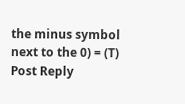the minus symbol next to the 0) = (T)
Post Reply